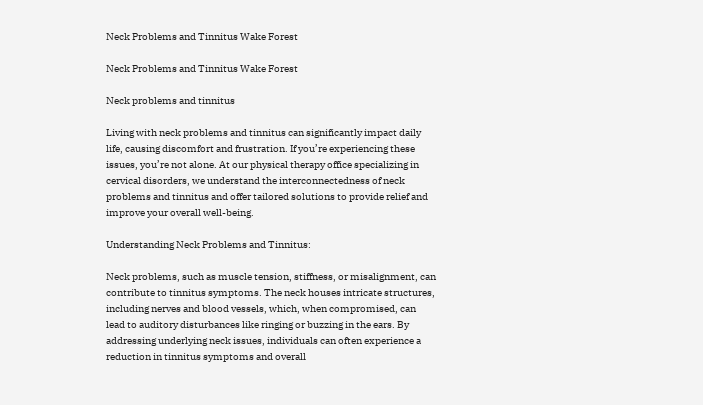Neck Problems and Tinnitus Wake Forest

Neck Problems and Tinnitus Wake Forest

Neck problems and tinnitus

Living with neck problems and tinnitus can significantly impact daily life, causing discomfort and frustration. If you’re experiencing these issues, you’re not alone. At our physical therapy office specializing in cervical disorders, we understand the interconnectedness of neck problems and tinnitus and offer tailored solutions to provide relief and improve your overall well-being.

Understanding Neck Problems and Tinnitus:

Neck problems, such as muscle tension, stiffness, or misalignment, can contribute to tinnitus symptoms. The neck houses intricate structures, including nerves and blood vessels, which, when compromised, can lead to auditory disturbances like ringing or buzzing in the ears. By addressing underlying neck issues, individuals can often experience a reduction in tinnitus symptoms and overall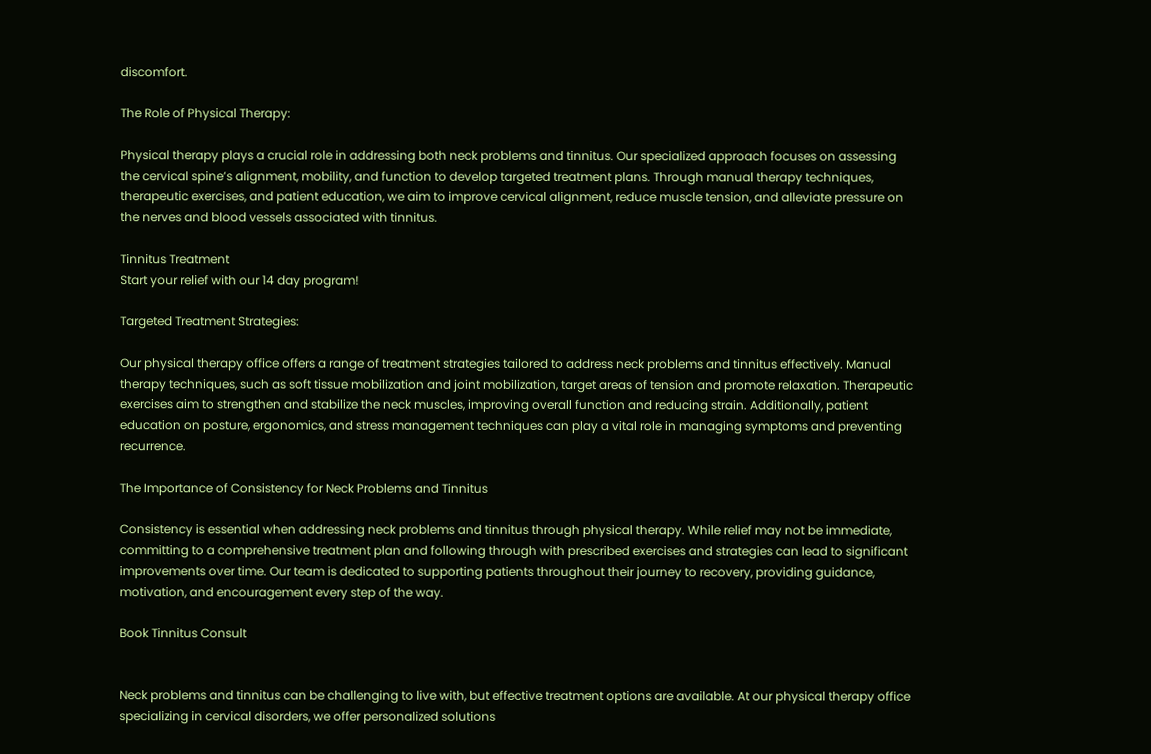discomfort.

The Role of Physical Therapy:

Physical therapy plays a crucial role in addressing both neck problems and tinnitus. Our specialized approach focuses on assessing the cervical spine’s alignment, mobility, and function to develop targeted treatment plans. Through manual therapy techniques, therapeutic exercises, and patient education, we aim to improve cervical alignment, reduce muscle tension, and alleviate pressure on the nerves and blood vessels associated with tinnitus.

Tinnitus Treatment
Start your relief with our 14 day program!

Targeted Treatment Strategies:

Our physical therapy office offers a range of treatment strategies tailored to address neck problems and tinnitus effectively. Manual therapy techniques, such as soft tissue mobilization and joint mobilization, target areas of tension and promote relaxation. Therapeutic exercises aim to strengthen and stabilize the neck muscles, improving overall function and reducing strain. Additionally, patient education on posture, ergonomics, and stress management techniques can play a vital role in managing symptoms and preventing recurrence.

The Importance of Consistency for Neck Problems and Tinnitus

Consistency is essential when addressing neck problems and tinnitus through physical therapy. While relief may not be immediate, committing to a comprehensive treatment plan and following through with prescribed exercises and strategies can lead to significant improvements over time. Our team is dedicated to supporting patients throughout their journey to recovery, providing guidance, motivation, and encouragement every step of the way.

Book Tinnitus Consult


Neck problems and tinnitus can be challenging to live with, but effective treatment options are available. At our physical therapy office specializing in cervical disorders, we offer personalized solutions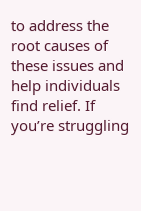to address the root causes of these issues and help individuals find relief. If you’re struggling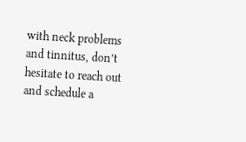with neck problems and tinnitus, don’t hesitate to reach out and schedule a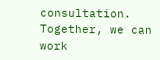consultation. Together, we can work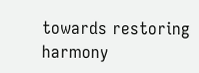towards restoring harmony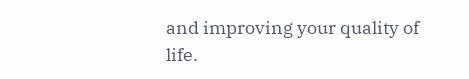and improving your quality of life.